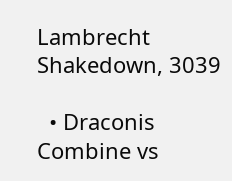Lambrecht Shakedown, 3039

  • Draconis Combine vs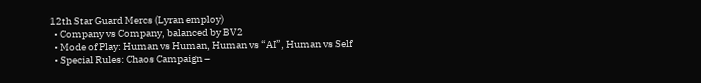12th Star Guard Mercs (Lyran employ)
  • Company vs Company, balanced by BV2
  • Mode of Play: Human vs Human, Human vs “AI”, Human vs Self
  • Special Rules: Chaos Campaign –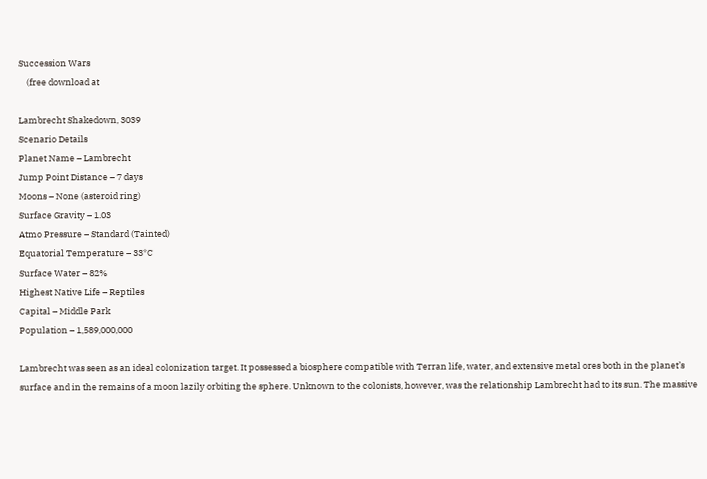Succession Wars
    (free download at

Lambrecht Shakedown, 3039
Scenario Details
Planet Name – Lambrecht
Jump Point Distance – 7 days
Moons – None (asteroid ring)
Surface Gravity – 1.03
Atmo Pressure – Standard (Tainted)
Equatorial Temperature – 33*C
Surface Water – 82%
Highest Native Life – Reptiles
Capital – Middle Park
Population – 1,589,000,000

Lambrecht was seen as an ideal colonization target. It possessed a biosphere compatible with Terran life, water, and extensive metal ores both in the planet’s surface and in the remains of a moon lazily orbiting the sphere. Unknown to the colonists, however, was the relationship Lambrecht had to its sun. The massive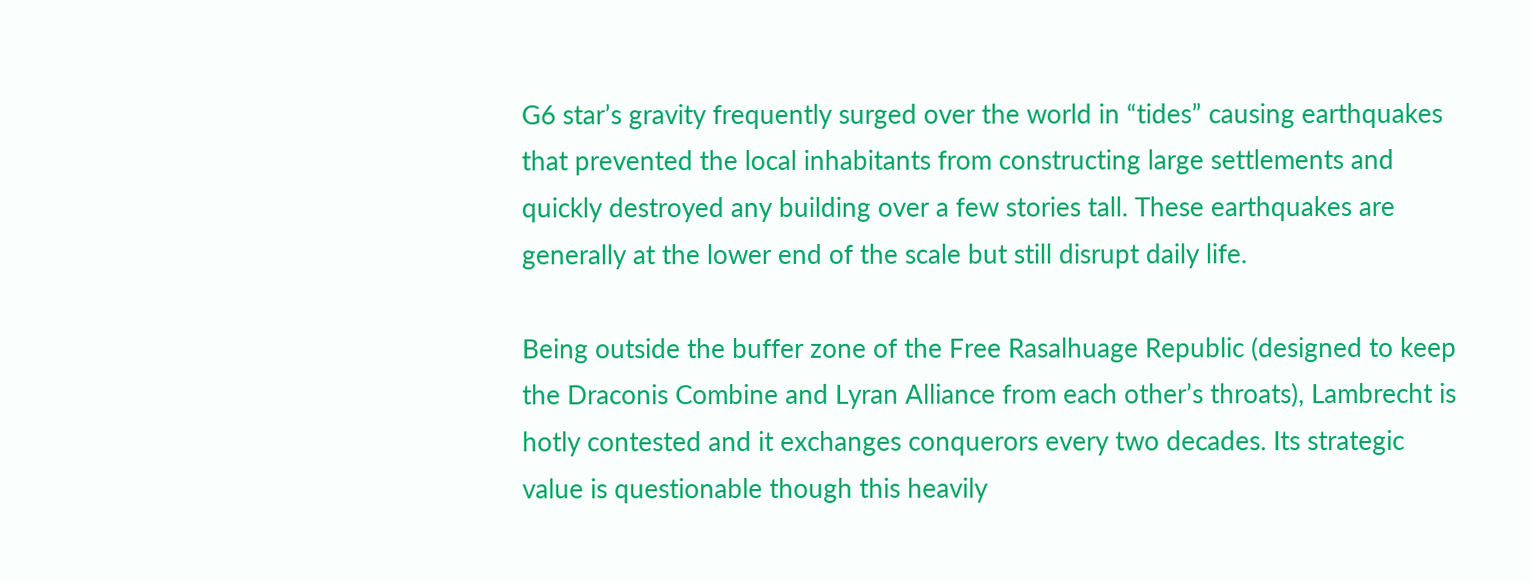G6 star’s gravity frequently surged over the world in “tides” causing earthquakes that prevented the local inhabitants from constructing large settlements and quickly destroyed any building over a few stories tall. These earthquakes are generally at the lower end of the scale but still disrupt daily life.

Being outside the buffer zone of the Free Rasalhuage Republic (designed to keep the Draconis Combine and Lyran Alliance from each other’s throats), Lambrecht is hotly contested and it exchanges conquerors every two decades. Its strategic value is questionable though this heavily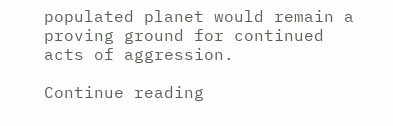populated planet would remain a proving ground for continued acts of aggression.

Continue reading